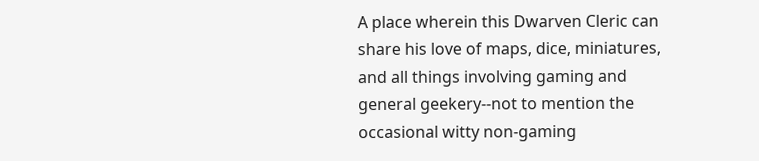A place wherein this Dwarven Cleric can share his love of maps, dice, miniatures, and all things involving gaming and general geekery--not to mention the occasional witty non-gaming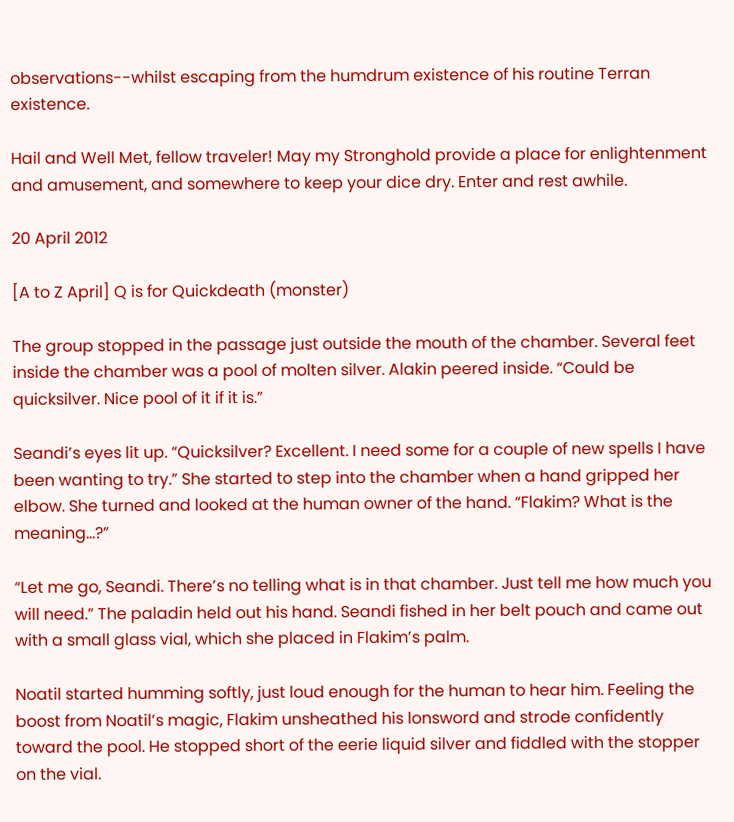observations--whilst escaping from the humdrum existence of his routine Terran existence.

Hail and Well Met, fellow traveler! May my Stronghold provide a place for enlightenment and amusement, and somewhere to keep your dice dry. Enter and rest awhile.

20 April 2012

[A to Z April] Q is for Quickdeath (monster)

The group stopped in the passage just outside the mouth of the chamber. Several feet inside the chamber was a pool of molten silver. Alakin peered inside. “Could be quicksilver. Nice pool of it if it is.”

Seandi’s eyes lit up. “Quicksilver? Excellent. I need some for a couple of new spells I have been wanting to try.” She started to step into the chamber when a hand gripped her elbow. She turned and looked at the human owner of the hand. “Flakim? What is the meaning...?”

“Let me go, Seandi. There’s no telling what is in that chamber. Just tell me how much you will need.” The paladin held out his hand. Seandi fished in her belt pouch and came out with a small glass vial, which she placed in Flakim’s palm.

Noatil started humming softly, just loud enough for the human to hear him. Feeling the boost from Noatil’s magic, Flakim unsheathed his lonsword and strode confidently toward the pool. He stopped short of the eerie liquid silver and fiddled with the stopper on the vial.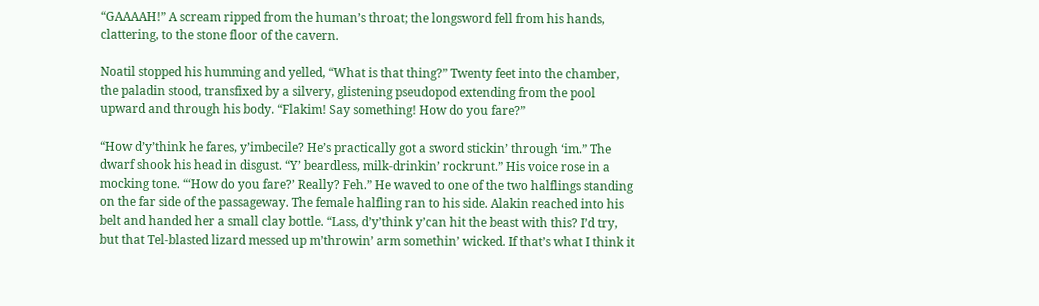“GAAAAH!” A scream ripped from the human’s throat; the longsword fell from his hands, clattering, to the stone floor of the cavern.

Noatil stopped his humming and yelled, “What is that thing?” Twenty feet into the chamber, the paladin stood, transfixed by a silvery, glistening pseudopod extending from the pool upward and through his body. “Flakim! Say something! How do you fare?”

“How d’y’think he fares, y’imbecile? He’s practically got a sword stickin’ through ‘im.” The dwarf shook his head in disgust. “Y’ beardless, milk-drinkin’ rockrunt.” His voice rose in a mocking tone. “‘How do you fare?’ Really? Feh.” He waved to one of the two halflings standing on the far side of the passageway. The female halfling ran to his side. Alakin reached into his belt and handed her a small clay bottle. “Lass, d’y’think y’can hit the beast with this? I’d try, but that Tel-blasted lizard messed up m’throwin’ arm somethin’ wicked. If that’s what I think it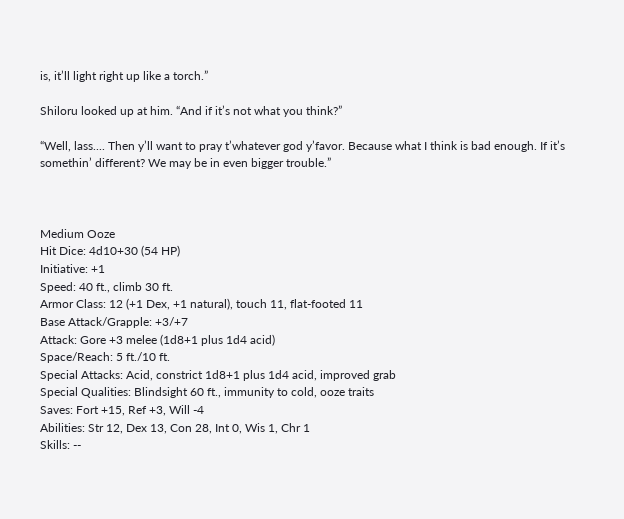is, it’ll light right up like a torch.”

Shiloru looked up at him. “And if it’s not what you think?”

“Well, lass.... Then y’ll want to pray t’whatever god y’favor. Because what I think is bad enough. If it’s somethin’ different? We may be in even bigger trouble.”



Medium Ooze
Hit Dice: 4d10+30 (54 HP)
Initiative: +1
Speed: 40 ft., climb 30 ft.
Armor Class: 12 (+1 Dex, +1 natural), touch 11, flat-footed 11
Base Attack/Grapple: +3/+7
Attack: Gore +3 melee (1d8+1 plus 1d4 acid)
Space/Reach: 5 ft./10 ft.
Special Attacks: Acid, constrict 1d8+1 plus 1d4 acid, improved grab
Special Qualities: Blindsight 60 ft., immunity to cold, ooze traits
Saves: Fort +15, Ref +3, Will -4
Abilities: Str 12, Dex 13, Con 28, Int 0, Wis 1, Chr 1
Skills: --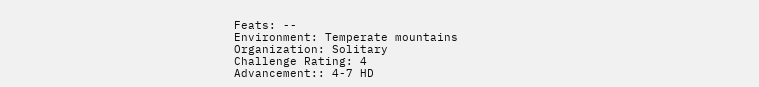Feats: --
Environment: Temperate mountains
Organization: Solitary
Challenge Rating: 4
Advancement:: 4-7 HD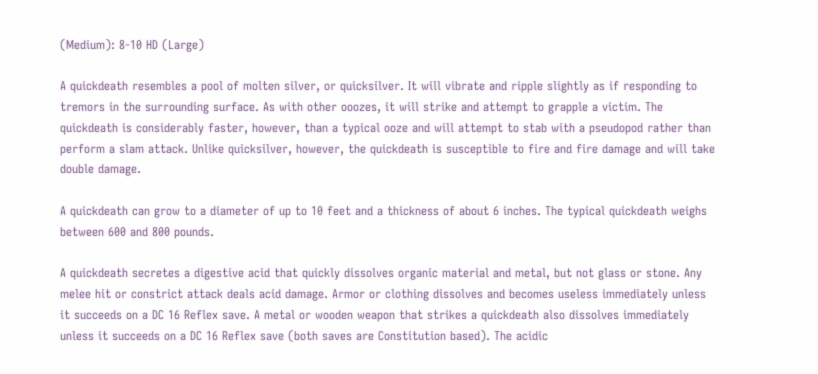(Medium): 8-10 HD (Large)

A quickdeath resembles a pool of molten silver, or quicksilver. It will vibrate and ripple slightly as if responding to tremors in the surrounding surface. As with other ooozes, it will strike and attempt to grapple a victim. The quickdeath is considerably faster, however, than a typical ooze and will attempt to stab with a pseudopod rather than perform a slam attack. Unlike quicksilver, however, the quickdeath is susceptible to fire and fire damage and will take double damage.

A quickdeath can grow to a diameter of up to 10 feet and a thickness of about 6 inches. The typical quickdeath weighs between 600 and 800 pounds.

A quickdeath secretes a digestive acid that quickly dissolves organic material and metal, but not glass or stone. Any melee hit or constrict attack deals acid damage. Armor or clothing dissolves and becomes useless immediately unless it succeeds on a DC 16 Reflex save. A metal or wooden weapon that strikes a quickdeath also dissolves immediately unless it succeeds on a DC 16 Reflex save (both saves are Constitution based). The acidic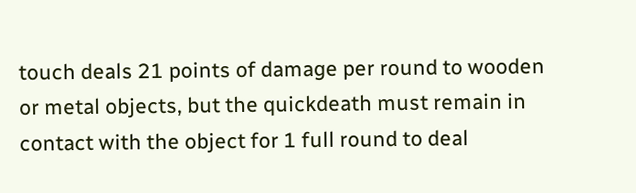touch deals 21 points of damage per round to wooden or metal objects, but the quickdeath must remain in contact with the object for 1 full round to deal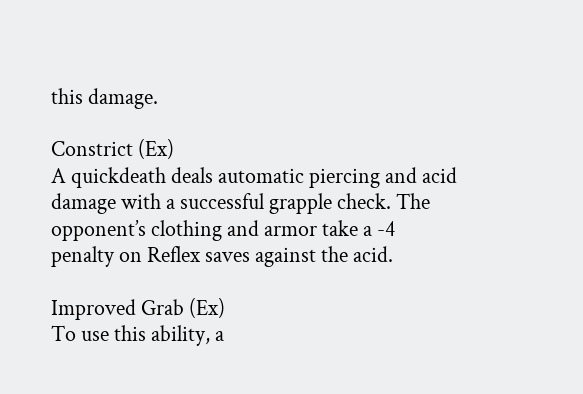this damage.

Constrict (Ex)
A quickdeath deals automatic piercing and acid damage with a successful grapple check. The opponent’s clothing and armor take a -4 penalty on Reflex saves against the acid.

Improved Grab (Ex)
To use this ability, a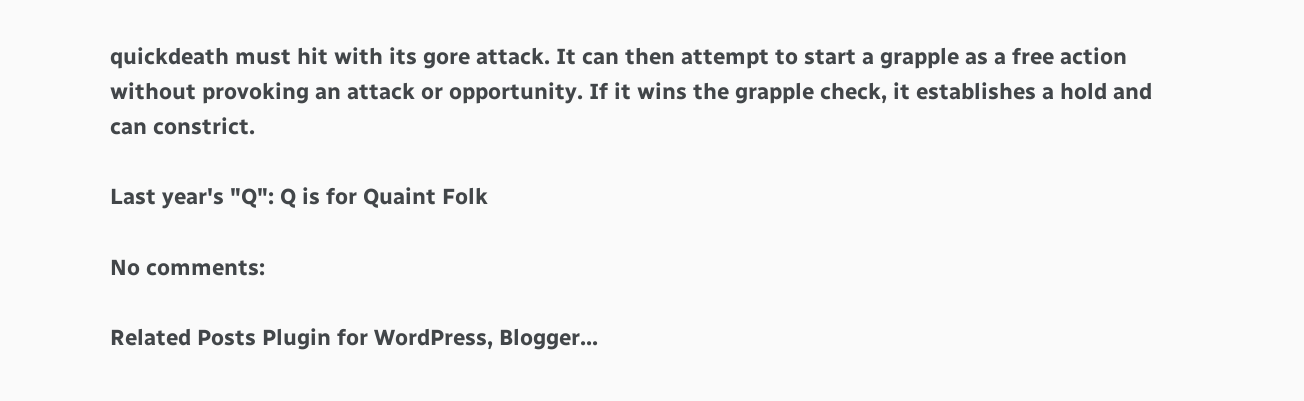quickdeath must hit with its gore attack. It can then attempt to start a grapple as a free action without provoking an attack or opportunity. If it wins the grapple check, it establishes a hold and can constrict.

Last year's "Q": Q is for Quaint Folk

No comments:

Related Posts Plugin for WordPress, Blogger...